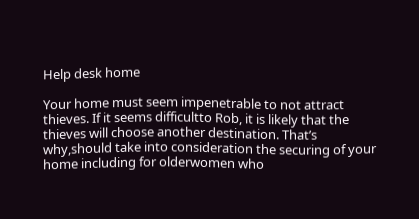Help desk home

Your home must seem impenetrable to not attract thieves. If it seems difficultto Rob, it is likely that the thieves will choose another destination. That’s why,should take into consideration the securing of your home including for olderwomen who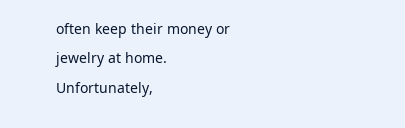often keep their money or jewelry at home. Unfortunately,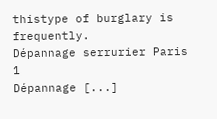thistype of burglary is frequently.
Dépannage serrurier Paris 1
Dépannage [...]